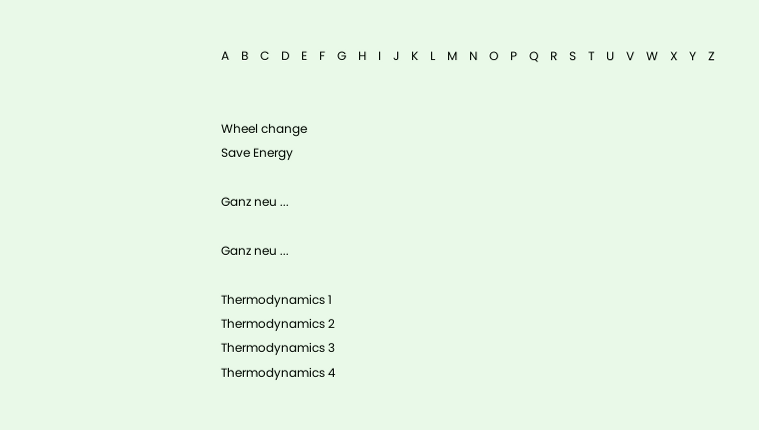A    B    C    D    E    F    G    H    I    J    K    L    M    N    O    P    Q    R    S    T    U    V    W    X    Y    Z


Wheel change
Save Energy

Ganz neu ...

Ganz neu ...

Thermodynamics 1
Thermodynamics 2
Thermodynamics 3
Thermodynamics 4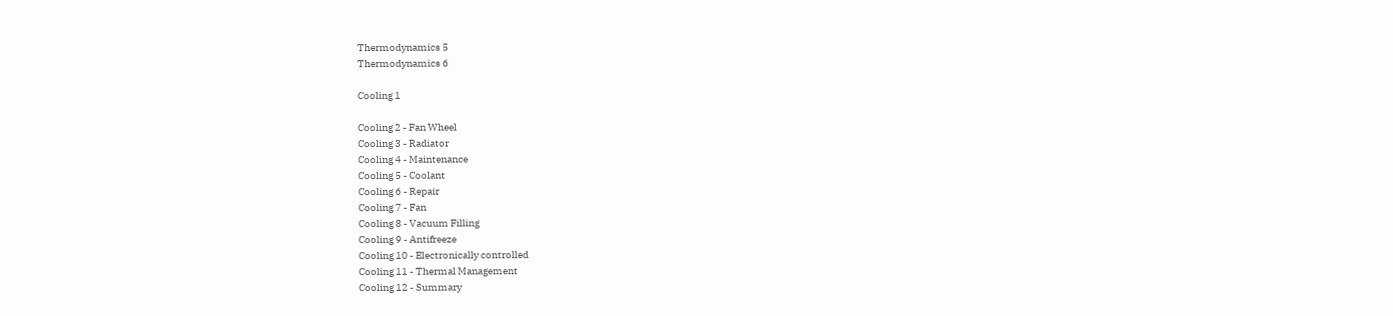Thermodynamics 5
Thermodynamics 6

Cooling 1

Cooling 2 - Fan Wheel
Cooling 3 - Radiator
Cooling 4 - Maintenance
Cooling 5 - Coolant
Cooling 6 - Repair
Cooling 7 - Fan
Cooling 8 - Vacuum Filling
Cooling 9 - Antifreeze
Cooling 10 - Electronically controlled
Cooling 11 - Thermal Management
Cooling 12 - Summary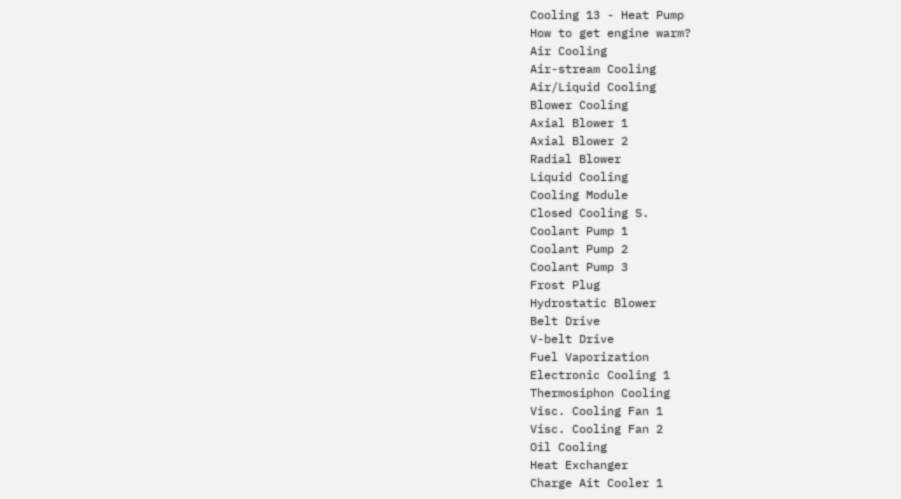Cooling 13 - Heat Pump
How to get engine warm?
Air Cooling
Air-stream Cooling
Air/Liquid Cooling
Blower Cooling
Axial Blower 1
Axial Blower 2
Radial Blower
Liquid Cooling
Cooling Module
Closed Cooling S.
Coolant Pump 1
Coolant Pump 2
Coolant Pump 3
Frost Plug
Hydrostatic Blower
Belt Drive
V-belt Drive
Fuel Vaporization
Electronic Cooling 1
Thermosiphon Cooling
Visc. Cooling Fan 1
Visc. Cooling Fan 2
Oil Cooling
Heat Exchanger
Charge Ait Cooler 1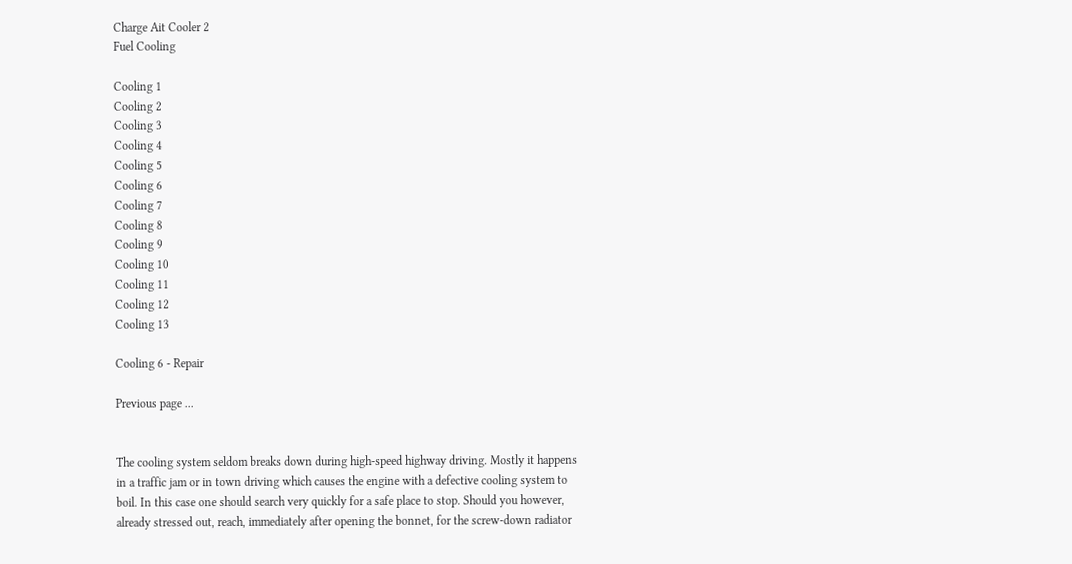Charge Ait Cooler 2
Fuel Cooling

Cooling 1
Cooling 2
Cooling 3
Cooling 4
Cooling 5
Cooling 6
Cooling 7
Cooling 8
Cooling 9
Cooling 10
Cooling 11
Cooling 12
Cooling 13

Cooling 6 - Repair

Previous page ...


The cooling system seldom breaks down during high-speed highway driving. Mostly it happens in a traffic jam or in town driving which causes the engine with a defective cooling system to boil. In this case one should search very quickly for a safe place to stop. Should you however, already stressed out, reach, immediately after opening the bonnet, for the screw-down radiator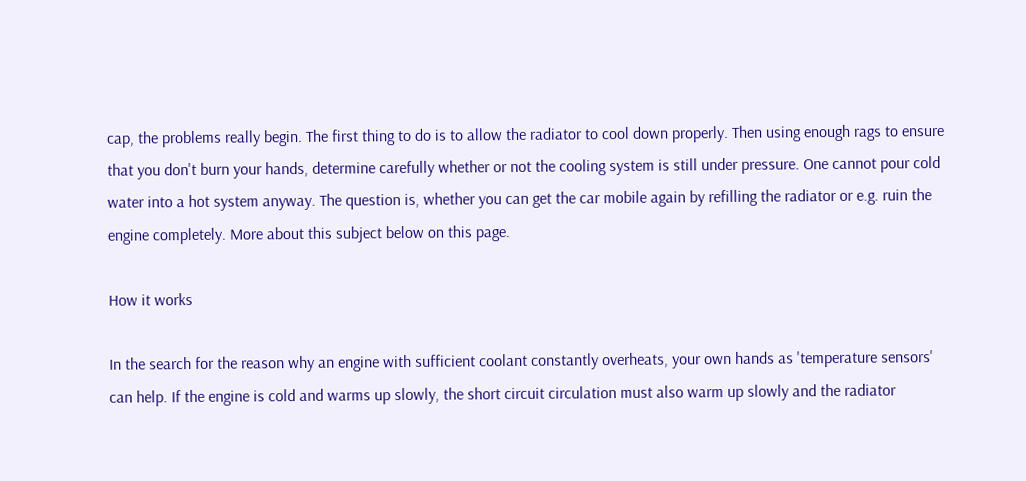cap, the problems really begin. The first thing to do is to allow the radiator to cool down properly. Then using enough rags to ensure that you don't burn your hands, determine carefully whether or not the cooling system is still under pressure. One cannot pour cold water into a hot system anyway. The question is, whether you can get the car mobile again by refilling the radiator or e.g. ruin the engine completely. More about this subject below on this page.

How it works

In the search for the reason why an engine with sufficient coolant constantly overheats, your own hands as 'temperature sensors' can help. If the engine is cold and warms up slowly, the short circuit circulation must also warm up slowly and the radiator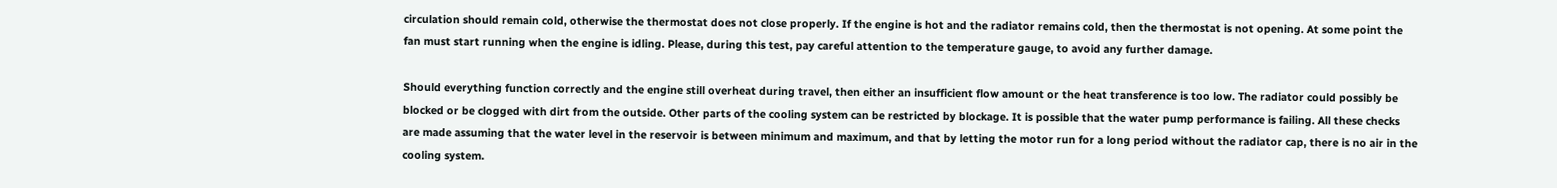circulation should remain cold, otherwise the thermostat does not close properly. If the engine is hot and the radiator remains cold, then the thermostat is not opening. At some point the fan must start running when the engine is idling. Please, during this test, pay careful attention to the temperature gauge, to avoid any further damage.

Should everything function correctly and the engine still overheat during travel, then either an insufficient flow amount or the heat transference is too low. The radiator could possibly be blocked or be clogged with dirt from the outside. Other parts of the cooling system can be restricted by blockage. It is possible that the water pump performance is failing. All these checks are made assuming that the water level in the reservoir is between minimum and maximum, and that by letting the motor run for a long period without the radiator cap, there is no air in the cooling system.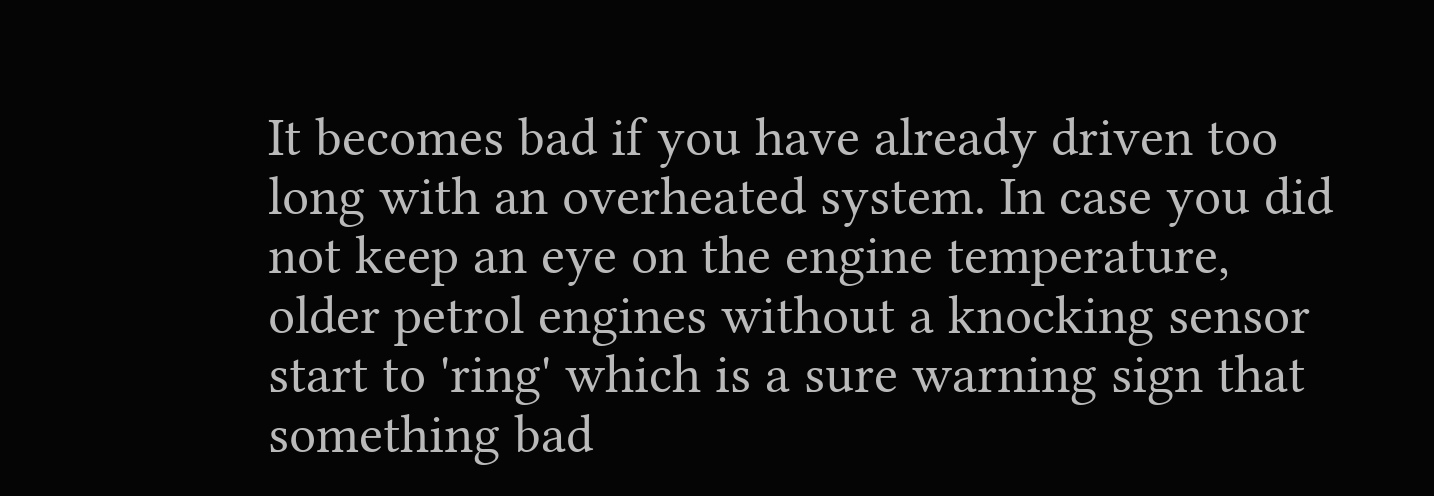It becomes bad if you have already driven too long with an overheated system. In case you did not keep an eye on the engine temperature, older petrol engines without a knocking sensor start to 'ring' which is a sure warning sign that something bad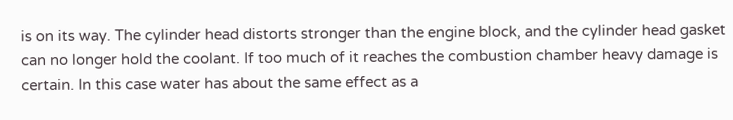is on its way. The cylinder head distorts stronger than the engine block, and the cylinder head gasket can no longer hold the coolant. If too much of it reaches the combustion chamber heavy damage is certain. In this case water has about the same effect as a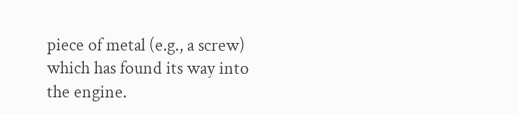piece of metal (e.g., a screw) which has found its way into the engine.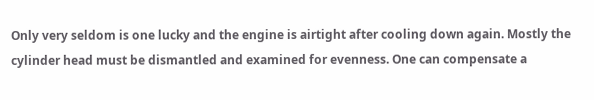Only very seldom is one lucky and the engine is airtight after cooling down again. Mostly the cylinder head must be dismantled and examined for evenness. One can compensate a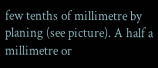few tenths of millimetre by planing (see picture). A half a millimetre or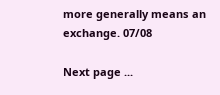more generally means an exchange. 07/08

Next page ...